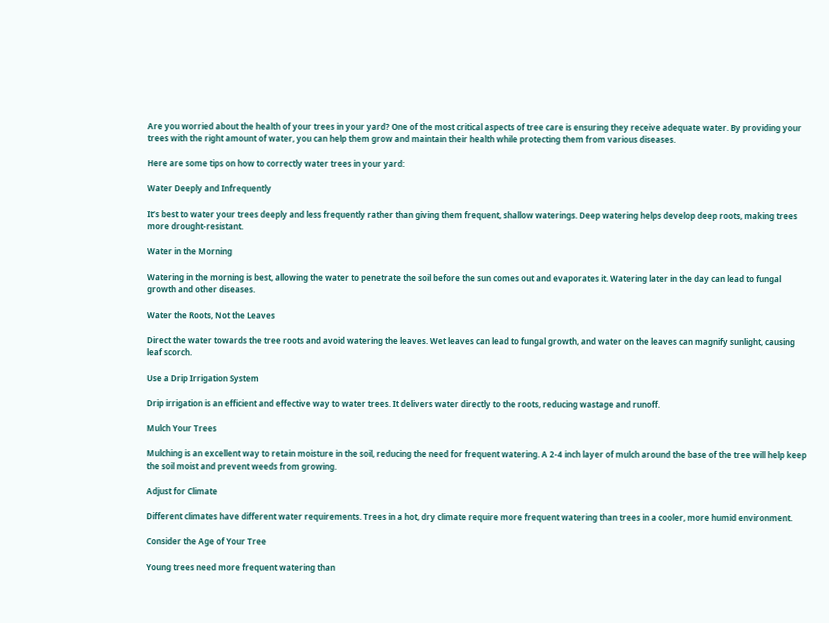Are you worried about the health of your trees in your yard? One of the most critical aspects of tree care is ensuring they receive adequate water. By providing your trees with the right amount of water, you can help them grow and maintain their health while protecting them from various diseases.

Here are some tips on how to correctly water trees in your yard:

Water Deeply and Infrequently

It’s best to water your trees deeply and less frequently rather than giving them frequent, shallow waterings. Deep watering helps develop deep roots, making trees more drought-resistant.

Water in the Morning

Watering in the morning is best, allowing the water to penetrate the soil before the sun comes out and evaporates it. Watering later in the day can lead to fungal growth and other diseases.

Water the Roots, Not the Leaves

Direct the water towards the tree roots and avoid watering the leaves. Wet leaves can lead to fungal growth, and water on the leaves can magnify sunlight, causing leaf scorch.

Use a Drip Irrigation System

Drip irrigation is an efficient and effective way to water trees. It delivers water directly to the roots, reducing wastage and runoff.

Mulch Your Trees

Mulching is an excellent way to retain moisture in the soil, reducing the need for frequent watering. A 2-4 inch layer of mulch around the base of the tree will help keep the soil moist and prevent weeds from growing.

Adjust for Climate

Different climates have different water requirements. Trees in a hot, dry climate require more frequent watering than trees in a cooler, more humid environment.

Consider the Age of Your Tree

Young trees need more frequent watering than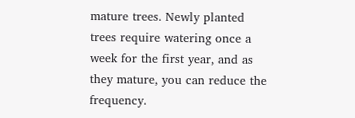mature trees. Newly planted trees require watering once a week for the first year, and as they mature, you can reduce the frequency.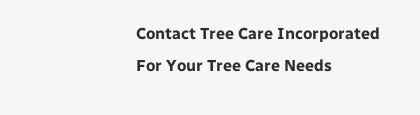Contact Tree Care Incorporated For Your Tree Care Needs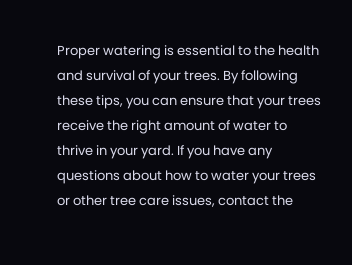Proper watering is essential to the health and survival of your trees. By following these tips, you can ensure that your trees receive the right amount of water to thrive in your yard. If you have any questions about how to water your trees or other tree care issues, contact the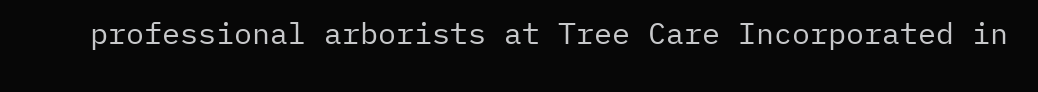professional arborists at Tree Care Incorporated in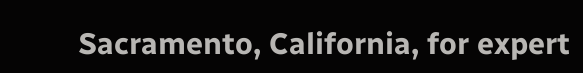Sacramento, California, for expert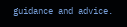guidance and advice.